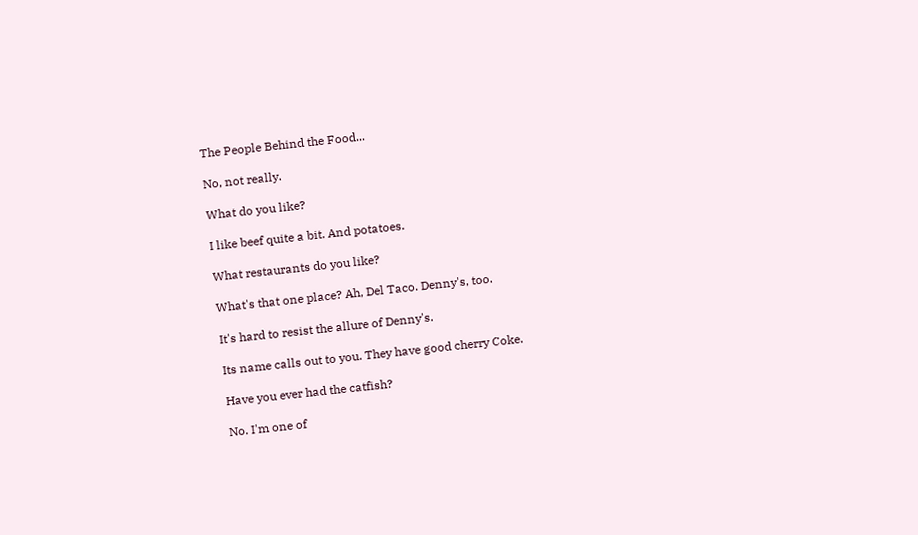The People Behind the Food...

No, not really.

What do you like?

I like beef quite a bit. And potatoes.

What restaurants do you like?

What's that one place? Ah, Del Taco. Denny's, too.

It's hard to resist the allure of Denny's.

Its name calls out to you. They have good cherry Coke.

Have you ever had the catfish?

No. I'm one of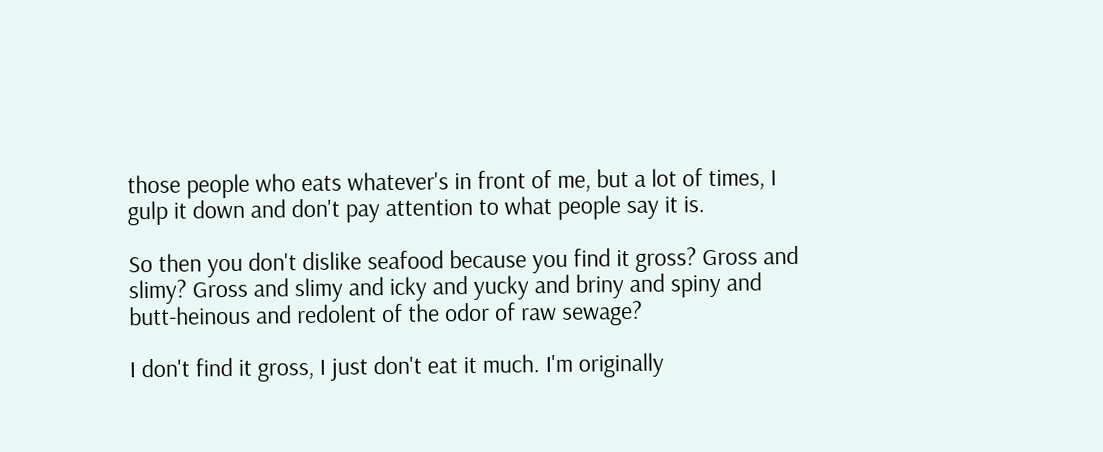those people who eats whatever's in front of me, but a lot of times, I gulp it down and don't pay attention to what people say it is.

So then you don't dislike seafood because you find it gross? Gross and slimy? Gross and slimy and icky and yucky and briny and spiny and butt-heinous and redolent of the odor of raw sewage?

I don't find it gross, I just don't eat it much. I'm originally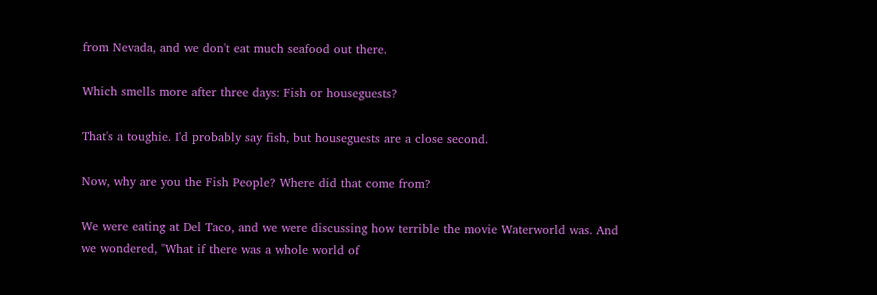from Nevada, and we don't eat much seafood out there.

Which smells more after three days: Fish or houseguests?

That's a toughie. I'd probably say fish, but houseguests are a close second.

Now, why are you the Fish People? Where did that come from?

We were eating at Del Taco, and we were discussing how terrible the movie Waterworld was. And we wondered, "What if there was a whole world of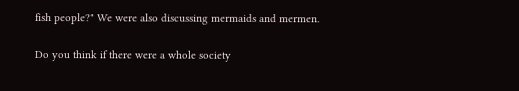fish people?" We were also discussing mermaids and mermen.

Do you think if there were a whole society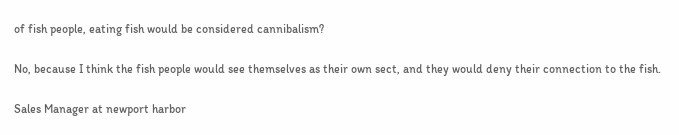of fish people, eating fish would be considered cannibalism?

No, because I think the fish people would see themselves as their own sect, and they would deny their connection to the fish.

Sales Manager at newport harbor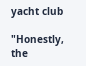yacht club

"Honestly, the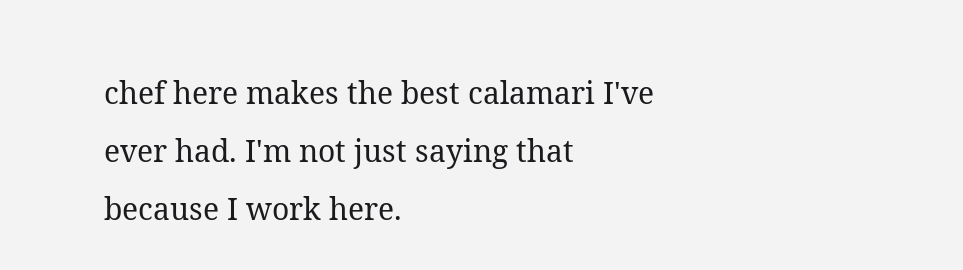chef here makes the best calamari I've ever had. I'm not just saying that because I work here.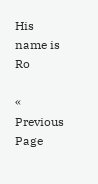His name is Ro

« Previous Page